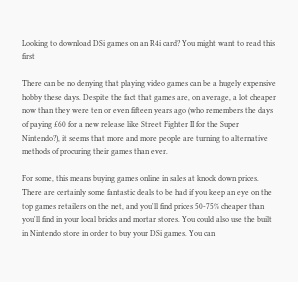Looking to download DSi games on an R4i card? You might want to read this first

There can be no denying that playing video games can be a hugely expensive hobby these days. Despite the fact that games are, on average, a lot cheaper now than they were ten or even fifteen years ago (who remembers the days of paying £60 for a new release like Street Fighter II for the Super Nintendo?), it seems that more and more people are turning to alternative methods of procuring their games than ever.

For some, this means buying games online in sales at knock down prices. There are certainly some fantastic deals to be had if you keep an eye on the top games retailers on the net, and you'll find prices 50-75% cheaper than you'll find in your local bricks and mortar stores. You could also use the built in Nintendo store in order to buy your DSi games. You can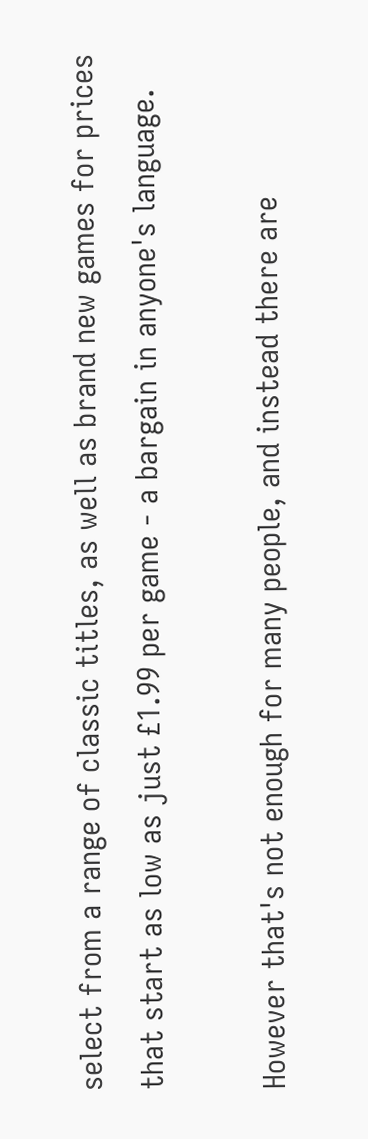select from a range of classic titles, as well as brand new games for prices that start as low as just £1.99 per game - a bargain in anyone's language.

However that's not enough for many people, and instead there are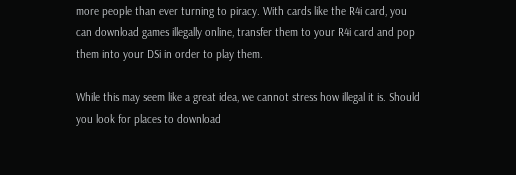more people than ever turning to piracy. With cards like the R4i card, you can download games illegally online, transfer them to your R4i card and pop them into your DSi in order to play them.

While this may seem like a great idea, we cannot stress how illegal it is. Should you look for places to download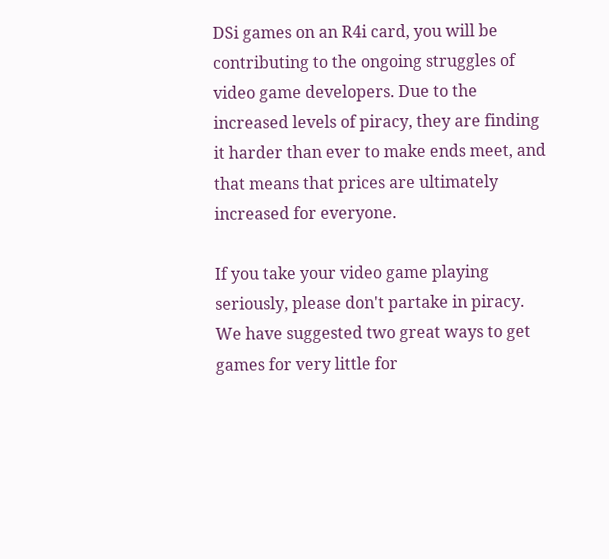DSi games on an R4i card, you will be contributing to the ongoing struggles of video game developers. Due to the increased levels of piracy, they are finding it harder than ever to make ends meet, and that means that prices are ultimately increased for everyone.

If you take your video game playing seriously, please don't partake in piracy. We have suggested two great ways to get games for very little for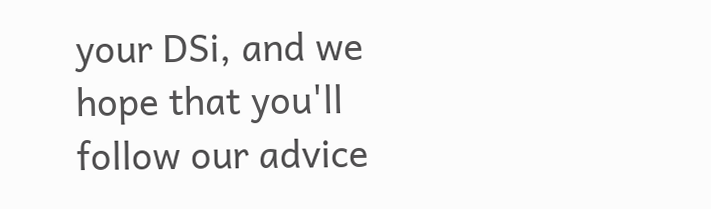your DSi, and we hope that you'll follow our advice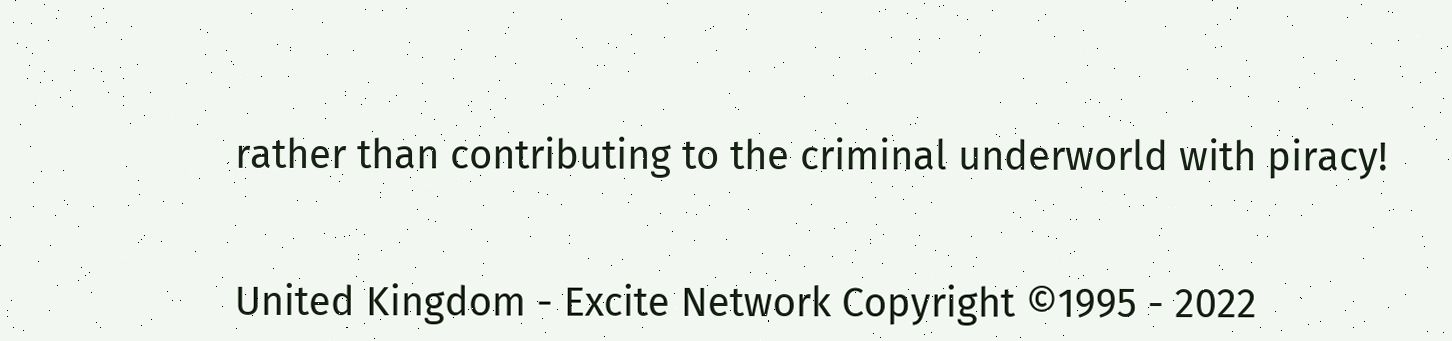rather than contributing to the criminal underworld with piracy!


United Kingdom - Excite Network Copyright ©1995 - 2022